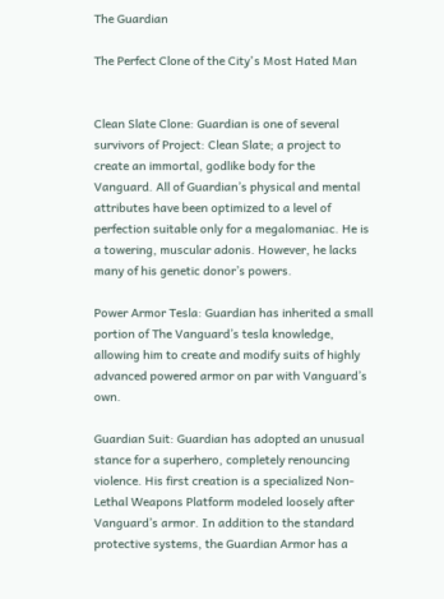The Guardian

The Perfect Clone of the City's Most Hated Man


Clean Slate Clone: Guardian is one of several survivors of Project: Clean Slate; a project to create an immortal, godlike body for the Vanguard. All of Guardian’s physical and mental attributes have been optimized to a level of perfection suitable only for a megalomaniac. He is a towering, muscular adonis. However, he lacks many of his genetic donor’s powers.

Power Armor Tesla: Guardian has inherited a small portion of The Vanguard’s tesla knowledge, allowing him to create and modify suits of highly advanced powered armor on par with Vanguard’s own.

Guardian Suit: Guardian has adopted an unusual stance for a superhero, completely renouncing violence. His first creation is a specialized Non-Lethal Weapons Platform modeled loosely after Vanguard’s armor. In addition to the standard protective systems, the Guardian Armor has a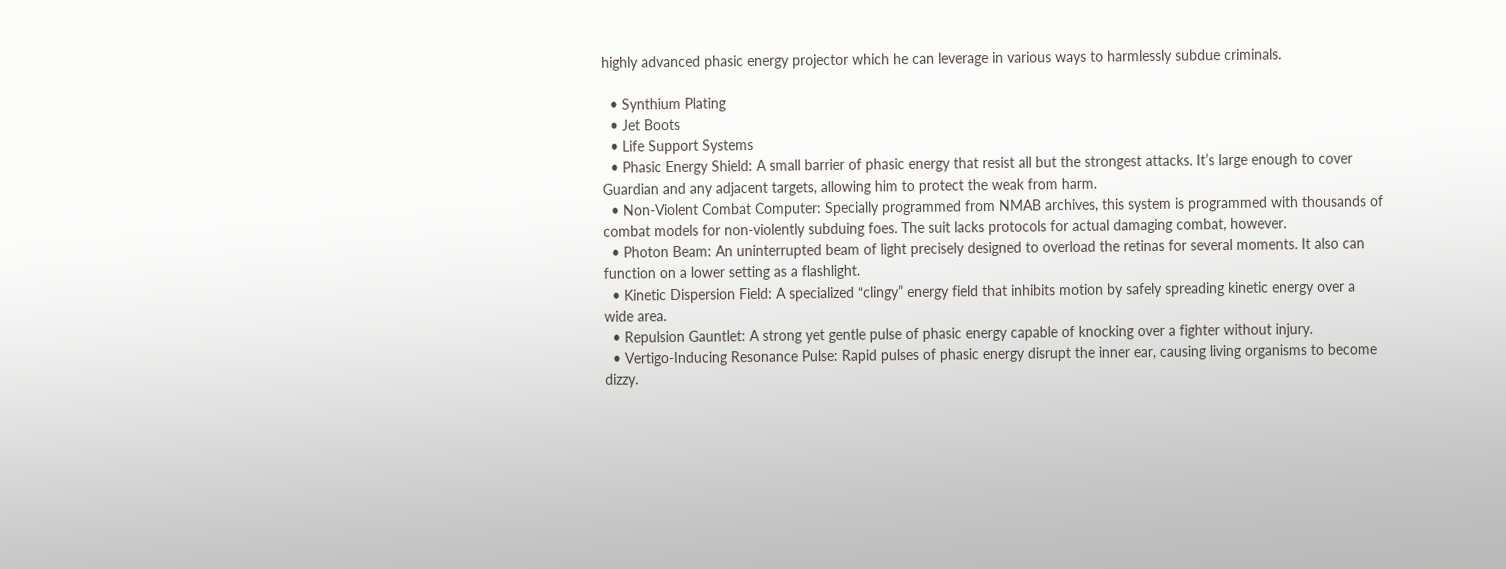highly advanced phasic energy projector which he can leverage in various ways to harmlessly subdue criminals.

  • Synthium Plating
  • Jet Boots
  • Life Support Systems
  • Phasic Energy Shield: A small barrier of phasic energy that resist all but the strongest attacks. It’s large enough to cover Guardian and any adjacent targets, allowing him to protect the weak from harm.
  • Non-Violent Combat Computer: Specially programmed from NMAB archives, this system is programmed with thousands of combat models for non-violently subduing foes. The suit lacks protocols for actual damaging combat, however.
  • Photon Beam: An uninterrupted beam of light precisely designed to overload the retinas for several moments. It also can function on a lower setting as a flashlight.
  • Kinetic Dispersion Field: A specialized “clingy” energy field that inhibits motion by safely spreading kinetic energy over a wide area.
  • Repulsion Gauntlet: A strong yet gentle pulse of phasic energy capable of knocking over a fighter without injury.
  • Vertigo-Inducing Resonance Pulse: Rapid pulses of phasic energy disrupt the inner ear, causing living organisms to become dizzy.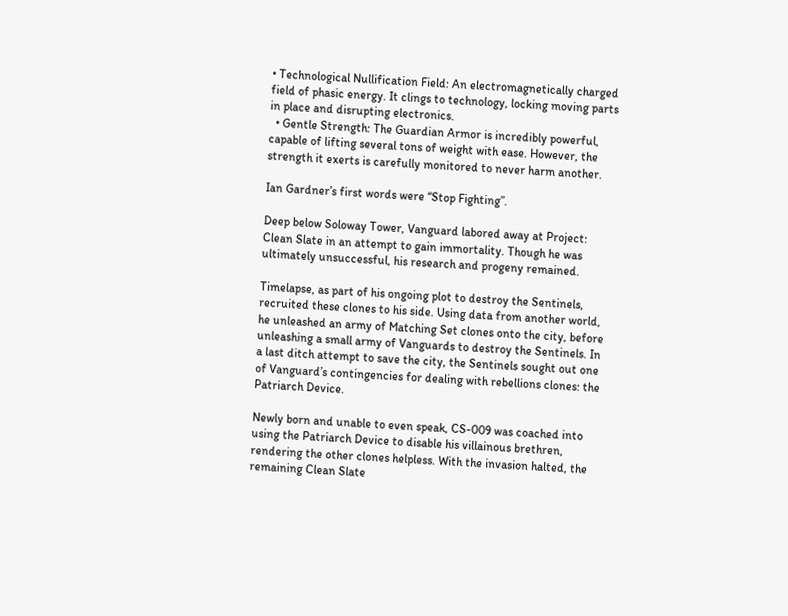• Technological Nullification Field: An electromagnetically charged field of phasic energy. It clings to technology, locking moving parts in place and disrupting electronics.
  • Gentle Strength: The Guardian Armor is incredibly powerful, capable of lifting several tons of weight with ease. However, the strength it exerts is carefully monitored to never harm another.

Ian Gardner’s first words were “Stop Fighting”.

Deep below Soloway Tower, Vanguard labored away at Project: Clean Slate in an attempt to gain immortality. Though he was ultimately unsuccessful, his research and progeny remained.

Timelapse, as part of his ongoing plot to destroy the Sentinels, recruited these clones to his side. Using data from another world, he unleashed an army of Matching Set clones onto the city, before unleashing a small army of Vanguards to destroy the Sentinels. In a last ditch attempt to save the city, the Sentinels sought out one of Vanguard’s contingencies for dealing with rebellions clones: the Patriarch Device.

Newly born and unable to even speak, CS-009 was coached into using the Patriarch Device to disable his villainous brethren, rendering the other clones helpless. With the invasion halted, the remaining Clean Slate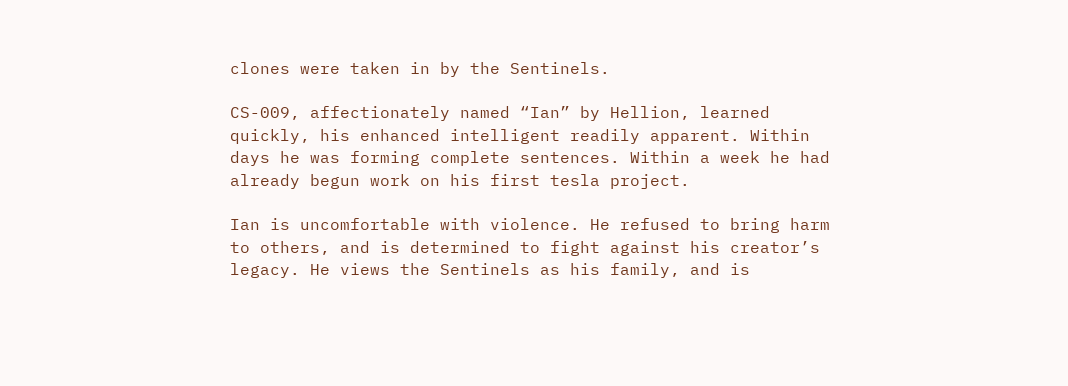clones were taken in by the Sentinels.

CS-009, affectionately named “Ian” by Hellion, learned quickly, his enhanced intelligent readily apparent. Within days he was forming complete sentences. Within a week he had already begun work on his first tesla project.

Ian is uncomfortable with violence. He refused to bring harm to others, and is determined to fight against his creator’s legacy. He views the Sentinels as his family, and is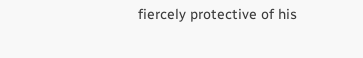fiercely protective of his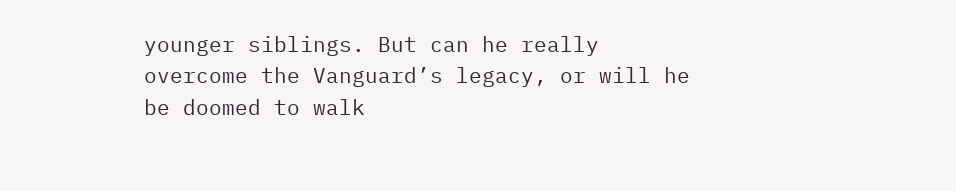younger siblings. But can he really overcome the Vanguard’s legacy, or will he be doomed to walk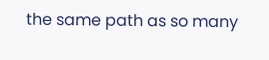the same path as so many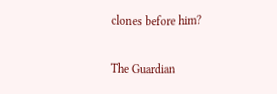clones before him?

The Guardian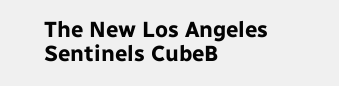The New Los Angeles Sentinels CubeB